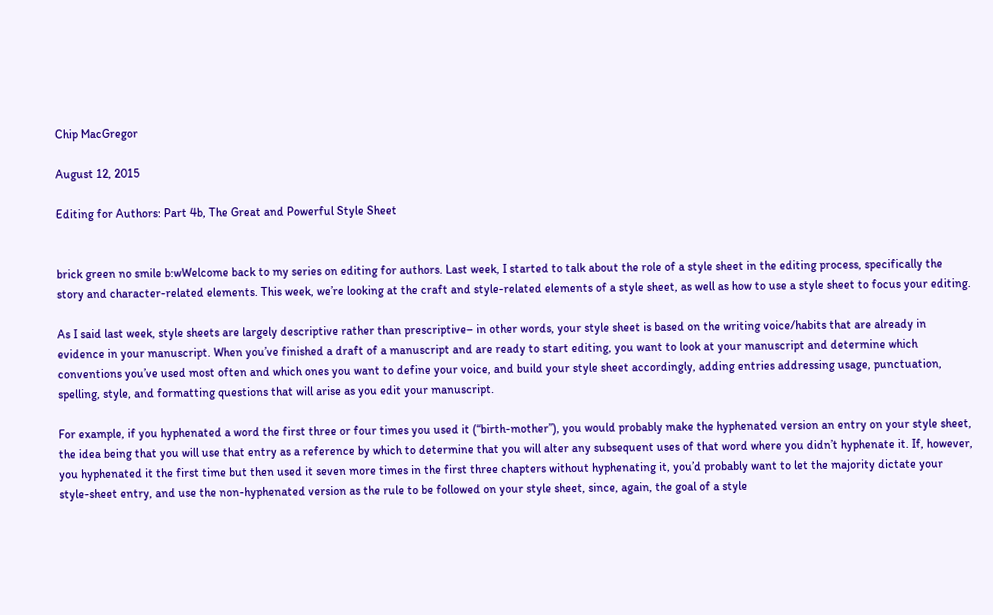Chip MacGregor

August 12, 2015

Editing for Authors: Part 4b, The Great and Powerful Style Sheet


brick green no smile b:wWelcome back to my series on editing for authors. Last week, I started to talk about the role of a style sheet in the editing process, specifically the story and character-related elements. This week, we’re looking at the craft and style-related elements of a style sheet, as well as how to use a style sheet to focus your editing.

As I said last week, style sheets are largely descriptive rather than prescriptive– in other words, your style sheet is based on the writing voice/habits that are already in evidence in your manuscript. When you’ve finished a draft of a manuscript and are ready to start editing, you want to look at your manuscript and determine which conventions you’ve used most often and which ones you want to define your voice, and build your style sheet accordingly, adding entries addressing usage, punctuation, spelling, style, and formatting questions that will arise as you edit your manuscript.

For example, if you hyphenated a word the first three or four times you used it (“birth-mother”), you would probably make the hyphenated version an entry on your style sheet, the idea being that you will use that entry as a reference by which to determine that you will alter any subsequent uses of that word where you didn’t hyphenate it. If, however, you hyphenated it the first time but then used it seven more times in the first three chapters without hyphenating it, you’d probably want to let the majority dictate your style-sheet entry, and use the non-hyphenated version as the rule to be followed on your style sheet, since, again, the goal of a style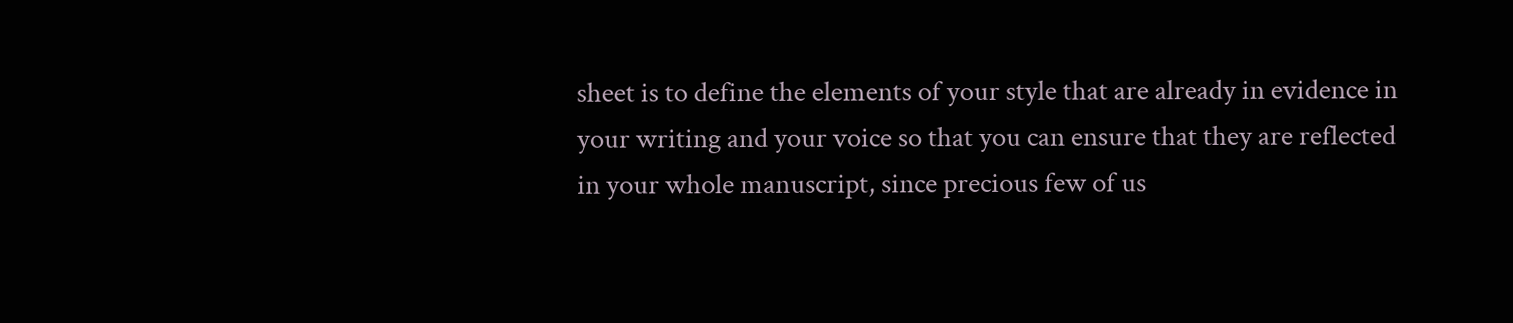sheet is to define the elements of your style that are already in evidence in your writing and your voice so that you can ensure that they are reflected in your whole manuscript, since precious few of us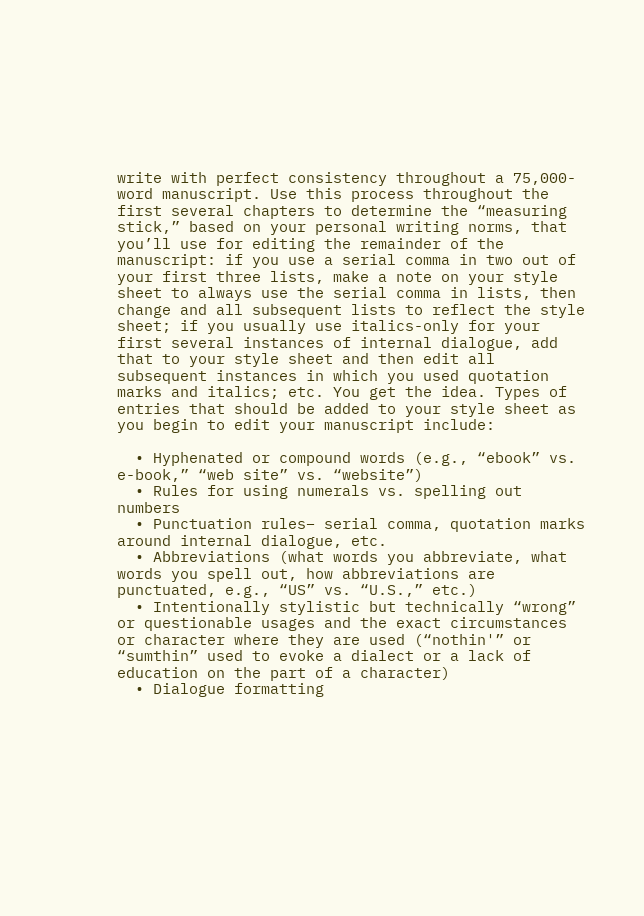write with perfect consistency throughout a 75,000-word manuscript. Use this process throughout the first several chapters to determine the “measuring stick,” based on your personal writing norms, that you’ll use for editing the remainder of the manuscript: if you use a serial comma in two out of your first three lists, make a note on your style sheet to always use the serial comma in lists, then change and all subsequent lists to reflect the style sheet; if you usually use italics-only for your first several instances of internal dialogue, add that to your style sheet and then edit all subsequent instances in which you used quotation marks and italics; etc. You get the idea. Types of entries that should be added to your style sheet as you begin to edit your manuscript include:

  • Hyphenated or compound words (e.g., “ebook” vs. e-book,” “web site” vs. “website”)
  • Rules for using numerals vs. spelling out numbers
  • Punctuation rules– serial comma, quotation marks around internal dialogue, etc.
  • Abbreviations (what words you abbreviate, what words you spell out, how abbreviations are punctuated, e.g., “US” vs. “U.S.,” etc.)
  • Intentionally stylistic but technically “wrong” or questionable usages and the exact circumstances or character where they are used (“nothin'” or “sumthin” used to evoke a dialect or a lack of education on the part of a character)
  • Dialogue formatting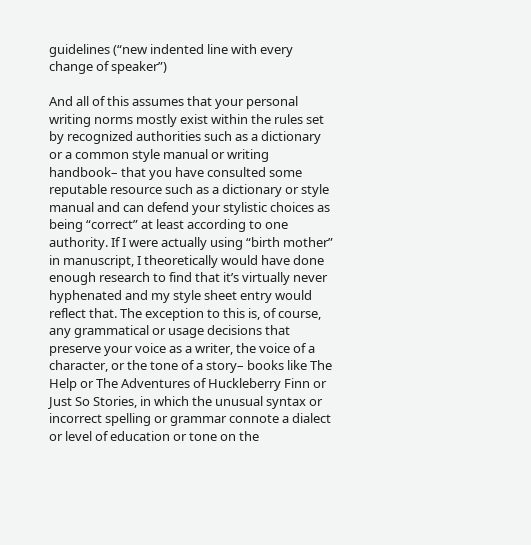guidelines (“new indented line with every change of speaker”)

And all of this assumes that your personal writing norms mostly exist within the rules set by recognized authorities such as a dictionary or a common style manual or writing handbook– that you have consulted some reputable resource such as a dictionary or style manual and can defend your stylistic choices as being “correct” at least according to one authority. If I were actually using “birth mother” in manuscript, I theoretically would have done enough research to find that it’s virtually never hyphenated and my style sheet entry would reflect that. The exception to this is, of course, any grammatical or usage decisions that preserve your voice as a writer, the voice of a character, or the tone of a story– books like The Help or The Adventures of Huckleberry Finn or Just So Stories, in which the unusual syntax or incorrect spelling or grammar connote a dialect or level of education or tone on the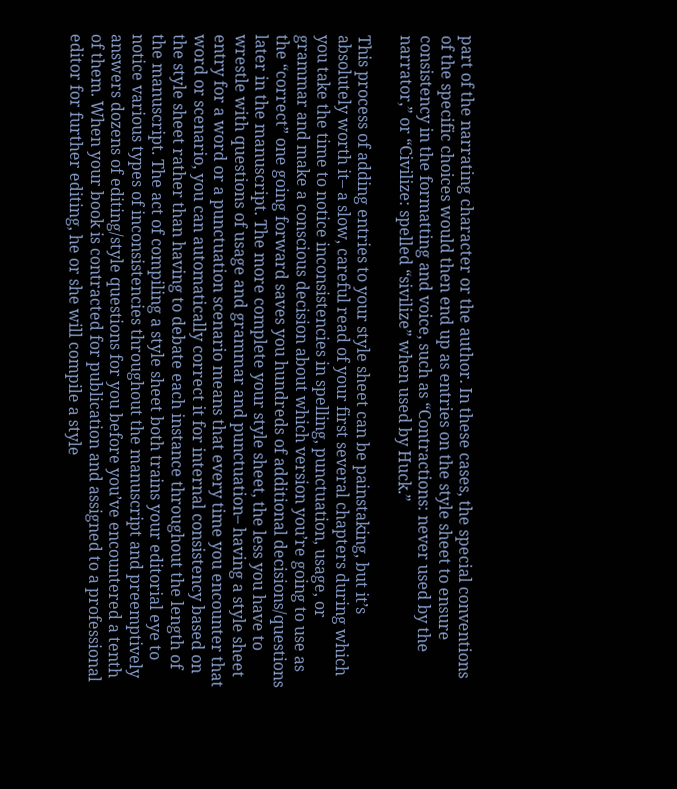part of the narrating character or the author. In these cases, the special conventions of the specific choices would then end up as entries on the style sheet to ensure consistency in the formatting and voice, such as “Contractions: never used by the narrator,” or “Civilize: spelled “sivilize” when used by Huck.”

This process of adding entries to your style sheet can be painstaking, but it’s absolutely worth it– a slow, careful read of your first several chapters during which you take the time to notice inconsistencies in spelling, punctuation, usage, or grammar and make a conscious decision about which version you’re going to use as the “correct” one going forward saves you hundreds of additional decisions/questions later in the manuscript. The more complete your style sheet, the less you have to wrestle with questions of usage and grammar and punctuation– having a style sheet entry for a word or a punctuation scenario means that every time you encounter that word or scenario, you can automatically correct it for internal consistency based on the style sheet rather than having to debate each instance throughout the length of the manuscript. The act of compiling a style sheet both trains your editorial eye to notice various types of inconsistencies throughout the manuscript and preemptively answers dozens of editing/style questions for you before you’ve encountered a tenth of them. When your book is contracted for publication and assigned to a professional editor for further editing, he or she will compile a style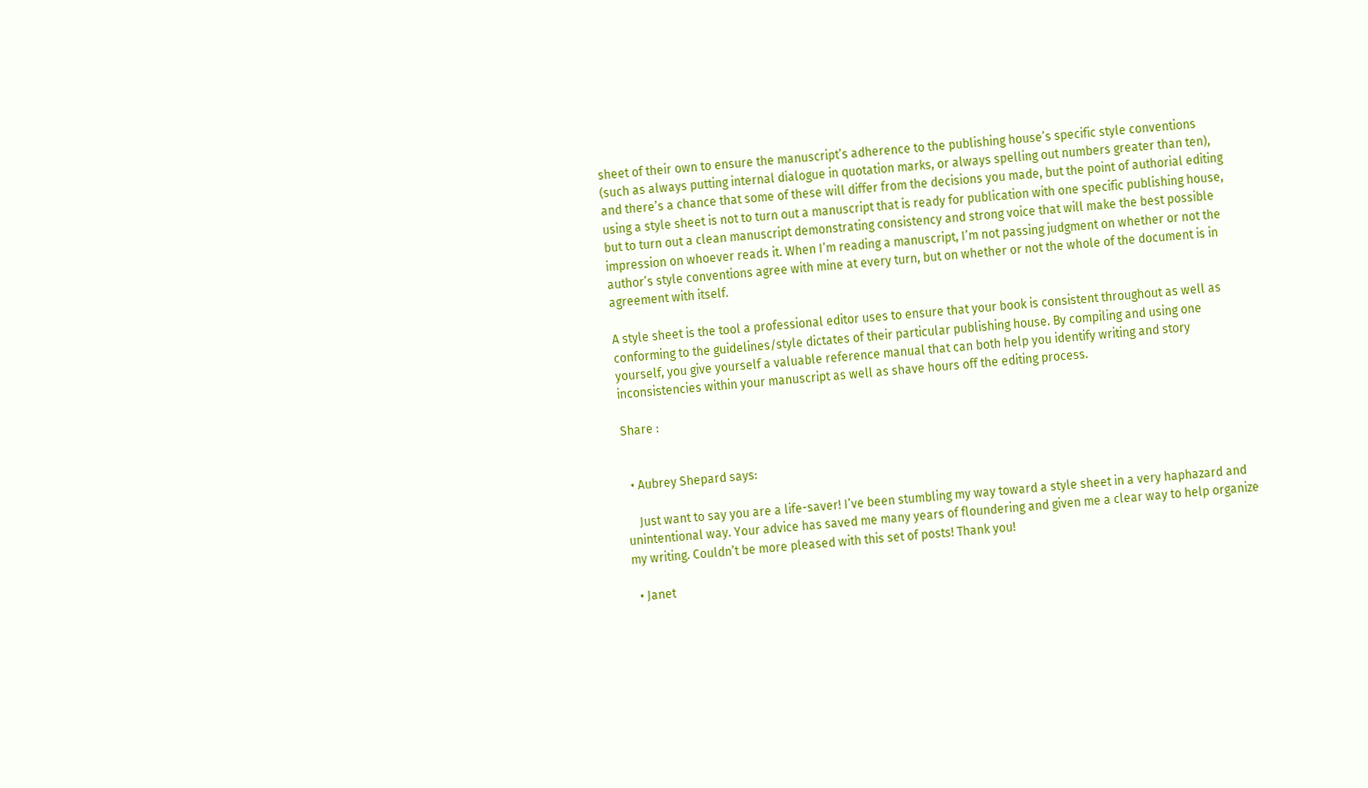sheet of their own to ensure the manuscript’s adherence to the publishing house’s specific style conventions (such as always putting internal dialogue in quotation marks, or always spelling out numbers greater than ten), and there’s a chance that some of these will differ from the decisions you made, but the point of authorial editing using a style sheet is not to turn out a manuscript that is ready for publication with one specific publishing house, but to turn out a clean manuscript demonstrating consistency and strong voice that will make the best possible impression on whoever reads it. When I’m reading a manuscript, I’m not passing judgment on whether or not the author’s style conventions agree with mine at every turn, but on whether or not the whole of the document is in agreement with itself.

A style sheet is the tool a professional editor uses to ensure that your book is consistent throughout as well as conforming to the guidelines/style dictates of their particular publishing house. By compiling and using one yourself, you give yourself a valuable reference manual that can both help you identify writing and story inconsistencies within your manuscript as well as shave hours off the editing process.

Share :


  • Aubrey Shepard says:

    Just want to say you are a life-saver! I’ve been stumbling my way toward a style sheet in a very haphazard and unintentional way. Your advice has saved me many years of floundering and given me a clear way to help organize my writing. Couldn’t be more pleased with this set of posts! Thank you!

  • Janet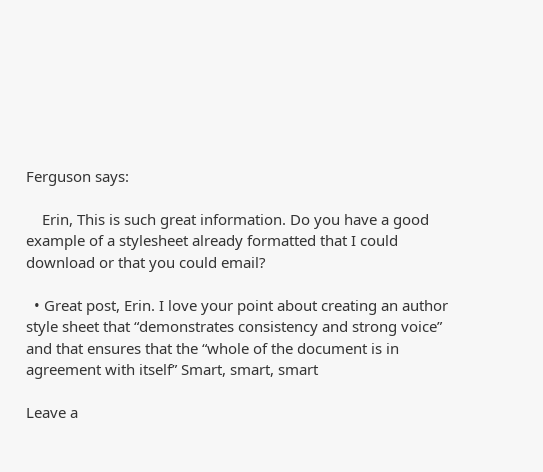Ferguson says:

    Erin, This is such great information. Do you have a good example of a stylesheet already formatted that I could download or that you could email?

  • Great post, Erin. I love your point about creating an author style sheet that “demonstrates consistency and strong voice” and that ensures that the “whole of the document is in agreement with itself” Smart, smart, smart

Leave a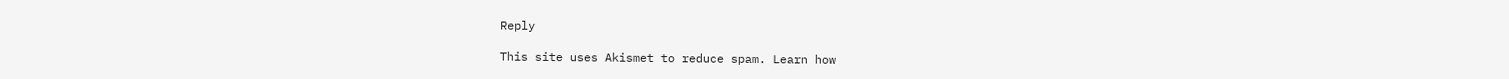Reply

This site uses Akismet to reduce spam. Learn how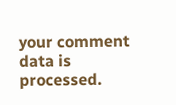your comment data is processed.